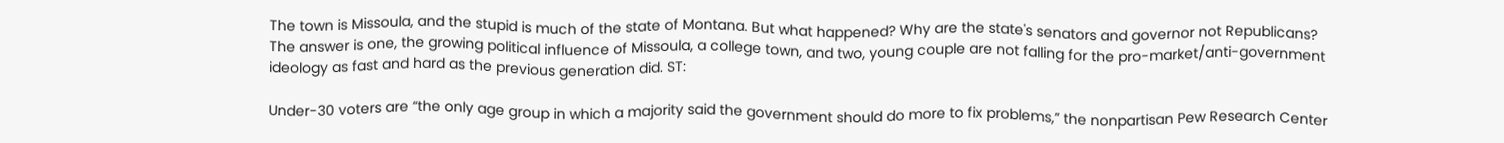The town is Missoula, and the stupid is much of the state of Montana. But what happened? Why are the state's senators and governor not Republicans? The answer is one, the growing political influence of Missoula, a college town, and two, young couple are not falling for the pro-market/anti-government ideology as fast and hard as the previous generation did. ST:

Under-30 voters are “the only age group in which a majority said the government should do more to fix problems,” the nonpartisan Pew Research Center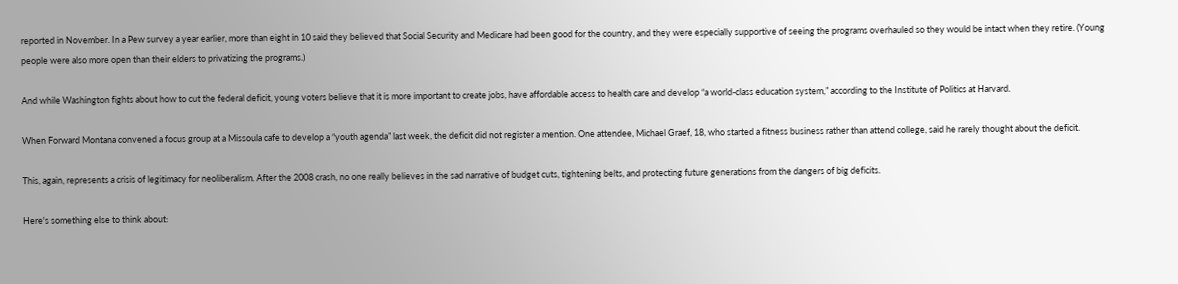reported in November. In a Pew survey a year earlier, more than eight in 10 said they believed that Social Security and Medicare had been good for the country, and they were especially supportive of seeing the programs overhauled so they would be intact when they retire. (Young people were also more open than their elders to privatizing the programs.)

And while Washington fights about how to cut the federal deficit, young voters believe that it is more important to create jobs, have affordable access to health care and develop “a world-class education system,” according to the Institute of Politics at Harvard.

When Forward Montana convened a focus group at a Missoula cafe to develop a “youth agenda” last week, the deficit did not register a mention. One attendee, Michael Graef, 18, who started a fitness business rather than attend college, said he rarely thought about the deficit.

This, again, represents a crisis of legitimacy for neoliberalism. After the 2008 crash, no one really believes in the sad narrative of budget cuts, tightening belts, and protecting future generations from the dangers of big deficits.

Here's something else to think about: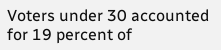Voters under 30 accounted for 19 percent of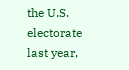the U.S. electorate last year,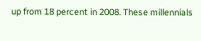up from 18 percent in 2008. These millennials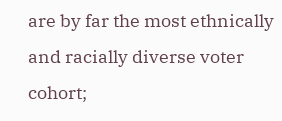are by far the most ethnically and racially diverse voter cohort;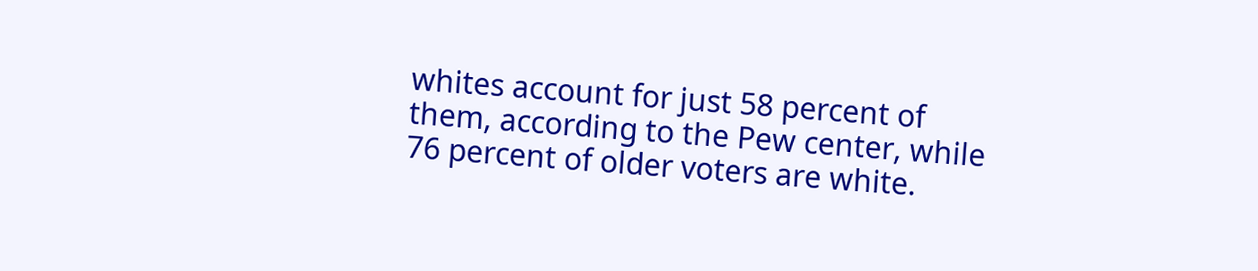whites account for just 58 percent of them, according to the Pew center, while 76 percent of older voters are white.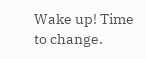Wake up! Time to change.